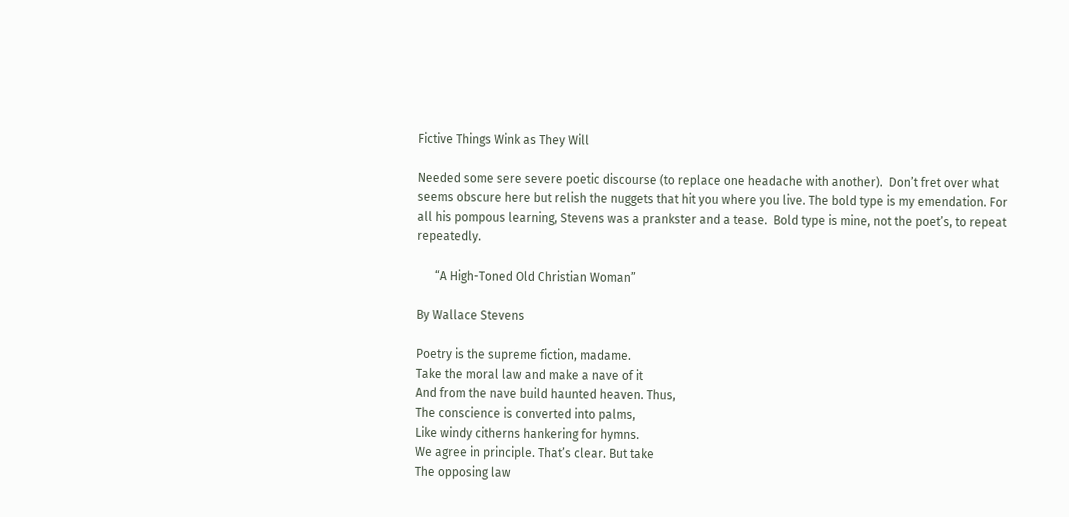Fictive Things Wink as They Will

Needed some sere severe poetic discourse (to replace one headache with another).  Don’t fret over what seems obscure here but relish the nuggets that hit you where you live. The bold type is my emendation. For all his pompous learning, Stevens was a prankster and a tease.  Bold type is mine, not the poet’s, to repeat repeatedly.

      “A High-Toned Old Christian Woman”

By Wallace Stevens

Poetry is the supreme fiction, madame.
Take the moral law and make a nave of it
And from the nave build haunted heaven. Thus,
The conscience is converted into palms,
Like windy citherns hankering for hymns.
We agree in principle. That’s clear. But take
The opposing law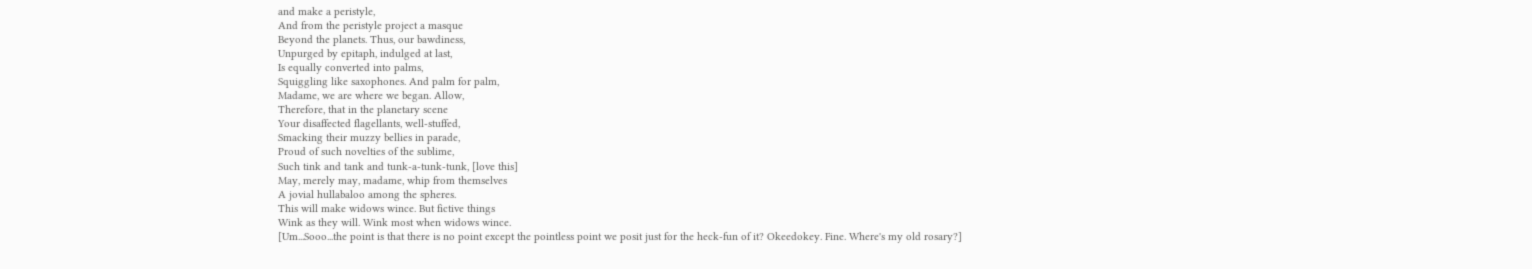and make a peristyle,
And from the peristyle project a masque
Beyond the planets. Thus, our bawdiness,
Unpurged by epitaph, indulged at last,
Is equally converted into palms,
Squiggling like saxophones. And palm for palm,
Madame, we are where we began. Allow,
Therefore, that in the planetary scene
Your disaffected flagellants, well-stuffed,
Smacking their muzzy bellies in parade,
Proud of such novelties of the sublime,
Such tink and tank and tunk-a-tunk-tunk, [love this]
May, merely may, madame, whip from themselves
A jovial hullabaloo among the spheres.
This will make widows wince. But fictive things
Wink as they will. Wink most when widows wince.
[Um...Sooo...the point is that there is no point except the pointless point we posit just for the heck-fun of it? Okeedokey. Fine. Where's my old rosary?]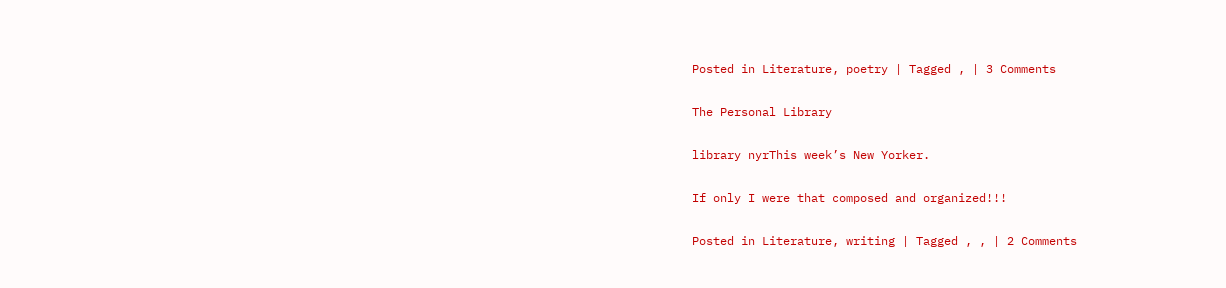Posted in Literature, poetry | Tagged , | 3 Comments

The Personal Library

library nyrThis week’s New Yorker.

If only I were that composed and organized!!!

Posted in Literature, writing | Tagged , , | 2 Comments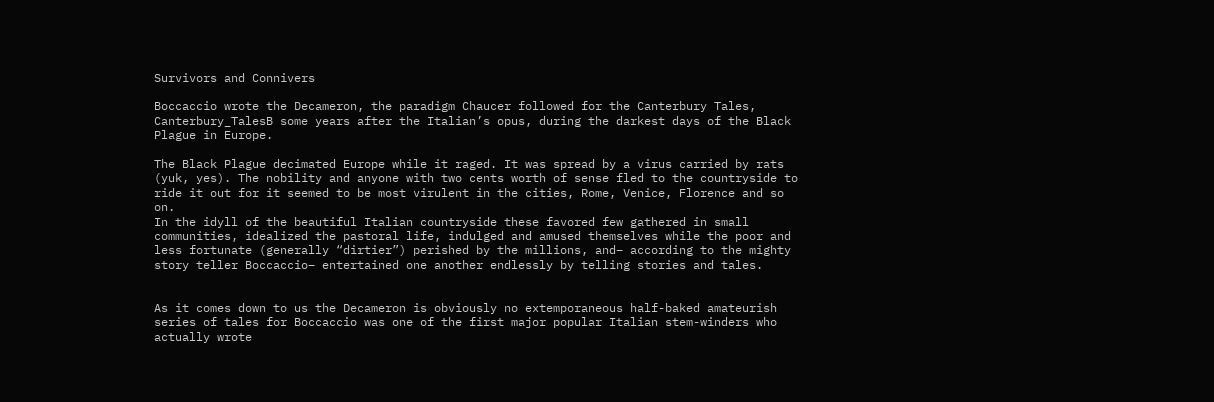Survivors and Connivers

Boccaccio wrote the Decameron, the paradigm Chaucer followed for the Canterbury Tales,  Canterbury_TalesB some years after the Italian’s opus, during the darkest days of the Black Plague in Europe.

The Black Plague decimated Europe while it raged. It was spread by a virus carried by rats (yuk, yes). The nobility and anyone with two cents worth of sense fled to the countryside to ride it out for it seemed to be most virulent in the cities, Rome, Venice, Florence and so on.
In the idyll of the beautiful Italian countryside these favored few gathered in small communities, idealized the pastoral life, indulged and amused themselves while the poor and less fortunate (generally “dirtier”) perished by the millions, and– according to the mighty story teller Boccaccio– entertained one another endlessly by telling stories and tales.


As it comes down to us the Decameron is obviously no extemporaneous half-baked amateurish series of tales for Boccaccio was one of the first major popular Italian stem-winders who actually wrote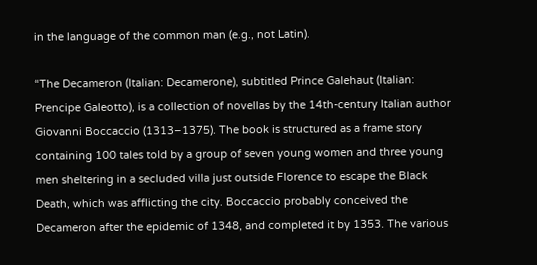in the language of the common man (e.g., not Latin).

“The Decameron (Italian: Decamerone), subtitled Prince Galehaut (Italian: Prencipe Galeotto), is a collection of novellas by the 14th-century Italian author Giovanni Boccaccio (1313–1375). The book is structured as a frame story containing 100 tales told by a group of seven young women and three young men sheltering in a secluded villa just outside Florence to escape the Black Death, which was afflicting the city. Boccaccio probably conceived the Decameron after the epidemic of 1348, and completed it by 1353. The various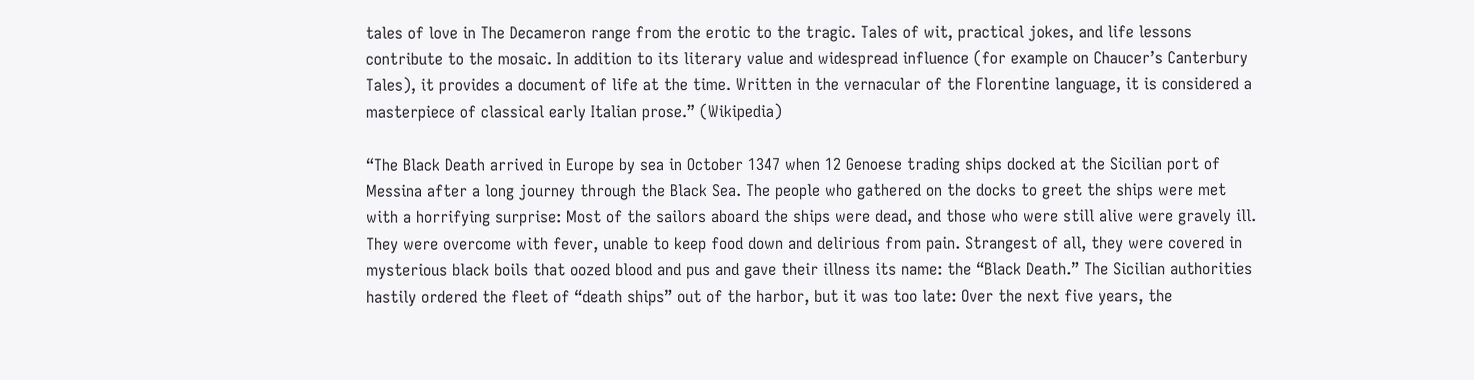tales of love in The Decameron range from the erotic to the tragic. Tales of wit, practical jokes, and life lessons contribute to the mosaic. In addition to its literary value and widespread influence (for example on Chaucer’s Canterbury Tales), it provides a document of life at the time. Written in the vernacular of the Florentine language, it is considered a masterpiece of classical early Italian prose.” (Wikipedia)

“The Black Death arrived in Europe by sea in October 1347 when 12 Genoese trading ships docked at the Sicilian port of Messina after a long journey through the Black Sea. The people who gathered on the docks to greet the ships were met with a horrifying surprise: Most of the sailors aboard the ships were dead, and those who were still alive were gravely ill. They were overcome with fever, unable to keep food down and delirious from pain. Strangest of all, they were covered in mysterious black boils that oozed blood and pus and gave their illness its name: the “Black Death.” The Sicilian authorities hastily ordered the fleet of “death ships” out of the harbor, but it was too late: Over the next five years, the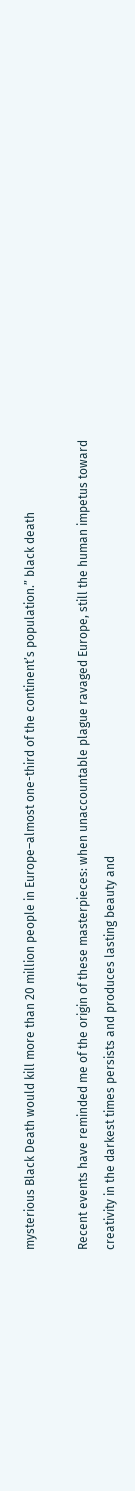mysterious Black Death would kill more than 20 million people in Europe–almost one-third of the continent’s population.” black death

Recent events have reminded me of the origin of these masterpieces: when unaccountable plague ravaged Europe, still the human impetus toward creativity in the darkest times persists and produces lasting beauty and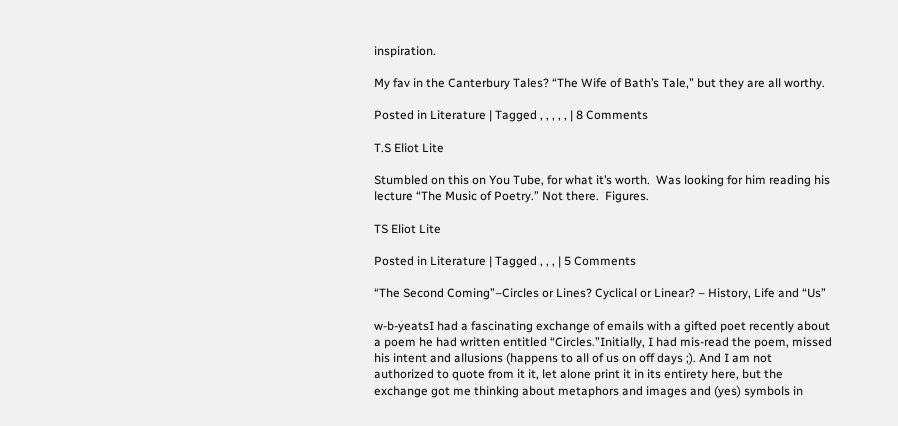inspiration.

My fav in the Canterbury Tales? “The Wife of Bath’s Tale,” but they are all worthy.

Posted in Literature | Tagged , , , , , | 8 Comments

T.S Eliot Lite

Stumbled on this on You Tube, for what it’s worth.  Was looking for him reading his lecture “The Music of Poetry.” Not there.  Figures.

TS Eliot Lite

Posted in Literature | Tagged , , , | 5 Comments

“The Second Coming”–Circles or Lines? Cyclical or Linear? – History, Life and “Us”

w-b-yeatsI had a fascinating exchange of emails with a gifted poet recently about a poem he had written entitled “Circles.”Initially, I had mis-read the poem, missed his intent and allusions (happens to all of us on off days ;). And I am not authorized to quote from it it, let alone print it in its entirety here, but the exchange got me thinking about metaphors and images and (yes) symbols in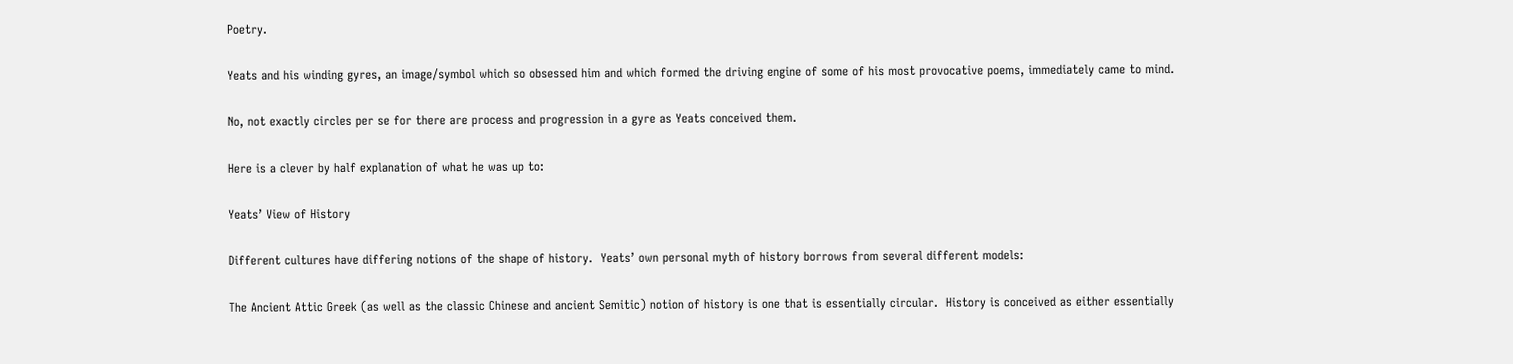Poetry.

Yeats and his winding gyres, an image/symbol which so obsessed him and which formed the driving engine of some of his most provocative poems, immediately came to mind.

No, not exactly circles per se for there are process and progression in a gyre as Yeats conceived them.

Here is a clever by half explanation of what he was up to:

Yeats’ View of History

Different cultures have differing notions of the shape of history.  Yeats’ own personal myth of history borrows from several different models:

The Ancient Attic Greek (as well as the classic Chinese and ancient Semitic) notion of history is one that is essentially circular.  History is conceived as either essentially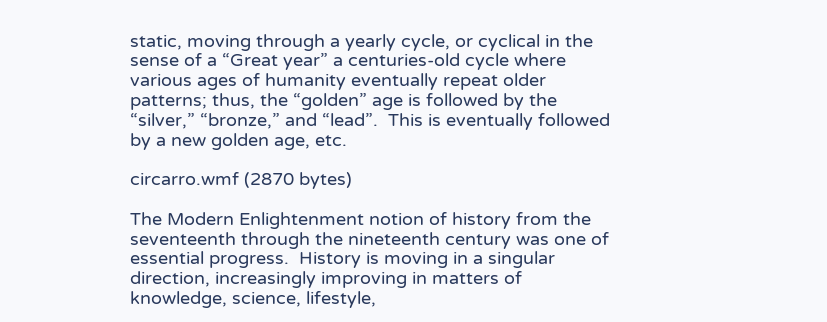static, moving through a yearly cycle, or cyclical in the sense of a “Great year” a centuries-old cycle where various ages of humanity eventually repeat older patterns; thus, the “golden” age is followed by the “silver,” “bronze,” and “lead”.  This is eventually followed by a new golden age, etc.

circarro.wmf (2870 bytes)

The Modern Enlightenment notion of history from the seventeenth through the nineteenth century was one of essential progress.  History is moving in a singular direction, increasingly improving in matters of knowledge, science, lifestyle,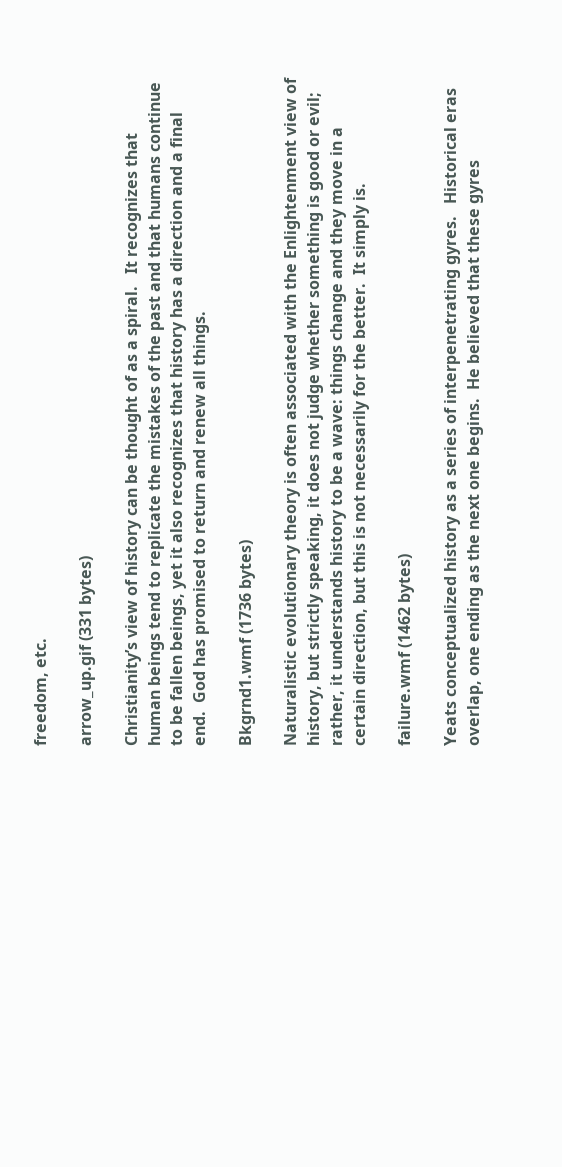freedom, etc.

arrow_up.gif (331 bytes)

Christianity’s view of history can be thought of as a spiral.   It recognizes that human beings tend to replicate the mistakes of the past and that humans continue to be fallen beings, yet it also recognizes that history has a direction and a final end.  God has promised to return and renew all things.

Bkgrnd1.wmf (1736 bytes)

Naturalistic evolutionary theory is often associated with the Enlightenment view of history, but strictly speaking, it does not judge whether something is good or evil; rather, it understands history to be a wave: things change and they move in a certain direction, but this is not necessarily for the better.  It simply is.

failure.wmf (1462 bytes)

Yeats conceptualized history as a series of interpenetrating gyres.   Historical eras overlap, one ending as the next one begins.  He believed that these gyres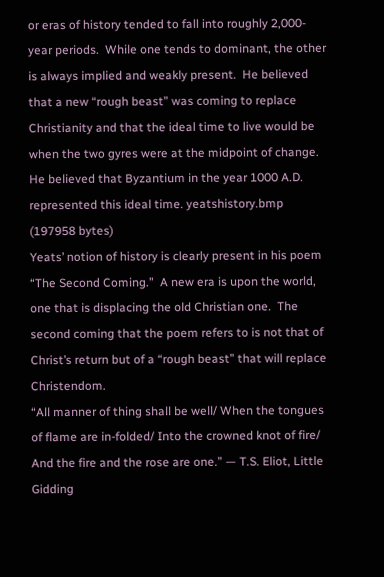or eras of history tended to fall into roughly 2,000-year periods.  While one tends to dominant, the other is always implied and weakly present.  He believed that a new “rough beast” was coming to replace Christianity and that the ideal time to live would be when the two gyres were at the midpoint of change.  He believed that Byzantium in the year 1000 A.D. represented this ideal time. yeatshistory.bmp (197958 bytes)
Yeats’ notion of history is clearly present in his poem “The Second Coming.”  A new era is upon the world, one that is displacing the old Christian one.  The second coming that the poem refers to is not that of Christ’s return but of a “rough beast” that will replace Christendom.
“All manner of thing shall be well/ When the tongues of flame are in-folded/ Into the crowned knot of fire/ And the fire and the rose are one.” — T.S. Eliot, Little Gidding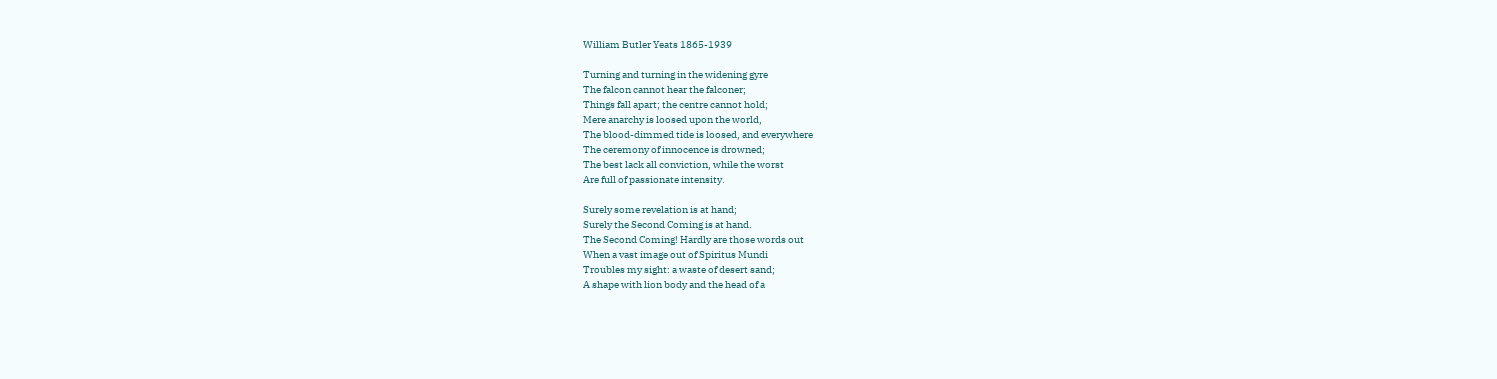William Butler Yeats 1865-1939

Turning and turning in the widening gyre
The falcon cannot hear the falconer;
Things fall apart; the centre cannot hold;
Mere anarchy is loosed upon the world,
The blood-dimmed tide is loosed, and everywhere
The ceremony of innocence is drowned;
The best lack all conviction, while the worst
Are full of passionate intensity.

Surely some revelation is at hand;
Surely the Second Coming is at hand.
The Second Coming! Hardly are those words out
When a vast image out of Spiritus Mundi
Troubles my sight: a waste of desert sand;
A shape with lion body and the head of a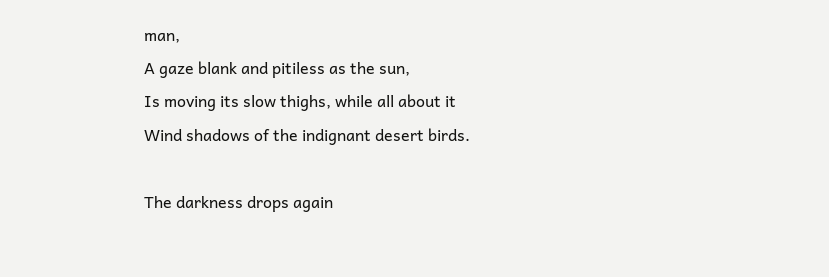man,
A gaze blank and pitiless as the sun,
Is moving its slow thighs, while all about it
Wind shadows of the indignant desert birds.

The darkness drops again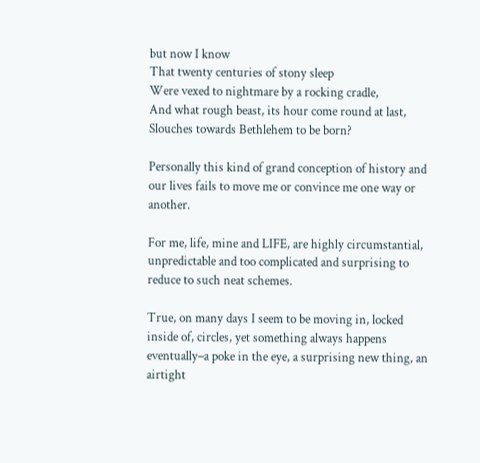but now I know
That twenty centuries of stony sleep
Were vexed to nightmare by a rocking cradle,
And what rough beast, its hour come round at last,
Slouches towards Bethlehem to be born?

Personally this kind of grand conception of history and our lives fails to move me or convince me one way or another.

For me, life, mine and LIFE, are highly circumstantial, unpredictable and too complicated and surprising to reduce to such neat schemes.

True, on many days I seem to be moving in, locked inside of, circles, yet something always happens eventually–a poke in the eye, a surprising new thing, an airtight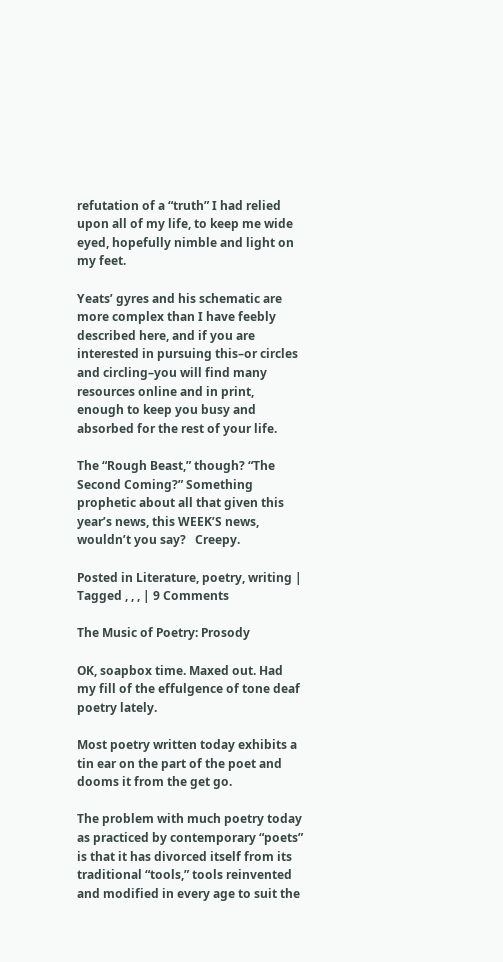refutation of a “truth” I had relied upon all of my life, to keep me wide eyed, hopefully nimble and light on my feet.

Yeats’ gyres and his schematic are more complex than I have feebly described here, and if you are interested in pursuing this–or circles and circling–you will find many resources online and in print, enough to keep you busy and absorbed for the rest of your life.

The “Rough Beast,” though? “The Second Coming?” Something prophetic about all that given this year’s news, this WEEK’S news, wouldn’t you say?   Creepy.

Posted in Literature, poetry, writing | Tagged , , , | 9 Comments

The Music of Poetry: Prosody

OK, soapbox time. Maxed out. Had my fill of the effulgence of tone deaf poetry lately.

Most poetry written today exhibits a tin ear on the part of the poet and dooms it from the get go.

The problem with much poetry today as practiced by contemporary “poets” is that it has divorced itself from its traditional “tools,” tools reinvented and modified in every age to suit the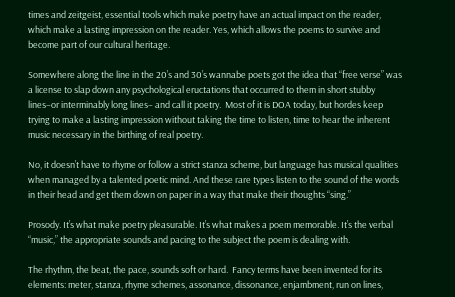times and zeitgeist, essential tools which make poetry have an actual impact on the reader, which make a lasting impression on the reader. Yes, which allows the poems to survive and become part of our cultural heritage.

Somewhere along the line in the 20’s and 30’s wannabe poets got the idea that “free verse” was a license to slap down any psychological eructations that occurred to them in short stubby lines–or interminably long lines– and call it poetry.  Most of it is DOA today, but hordes keep trying to make a lasting impression without taking the time to listen, time to hear the inherent music necessary in the birthing of real poetry.

No, it doesn’t have to rhyme or follow a strict stanza scheme, but language has musical qualities when managed by a talented poetic mind. And these rare types listen to the sound of the words in their head and get them down on paper in a way that make their thoughts “sing.”

Prosody. It’s what make poetry pleasurable. It’s what makes a poem memorable. It’s the verbal “music,” the appropriate sounds and pacing to the subject the poem is dealing with.

The rhythm, the beat, the pace, sounds soft or hard.  Fancy terms have been invented for its elements: meter, stanza, rhyme schemes, assonance, dissonance, enjambment, run on lines,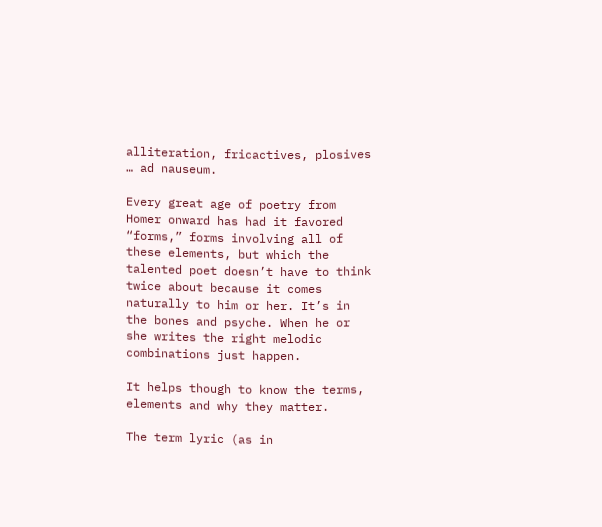alliteration, fricactives, plosives … ad nauseum.

Every great age of poetry from Homer onward has had it favored “forms,” forms involving all of these elements, but which the talented poet doesn’t have to think twice about because it comes naturally to him or her. It’s in the bones and psyche. When he or she writes the right melodic combinations just happen.

It helps though to know the terms, elements and why they matter.

The term lyric (as in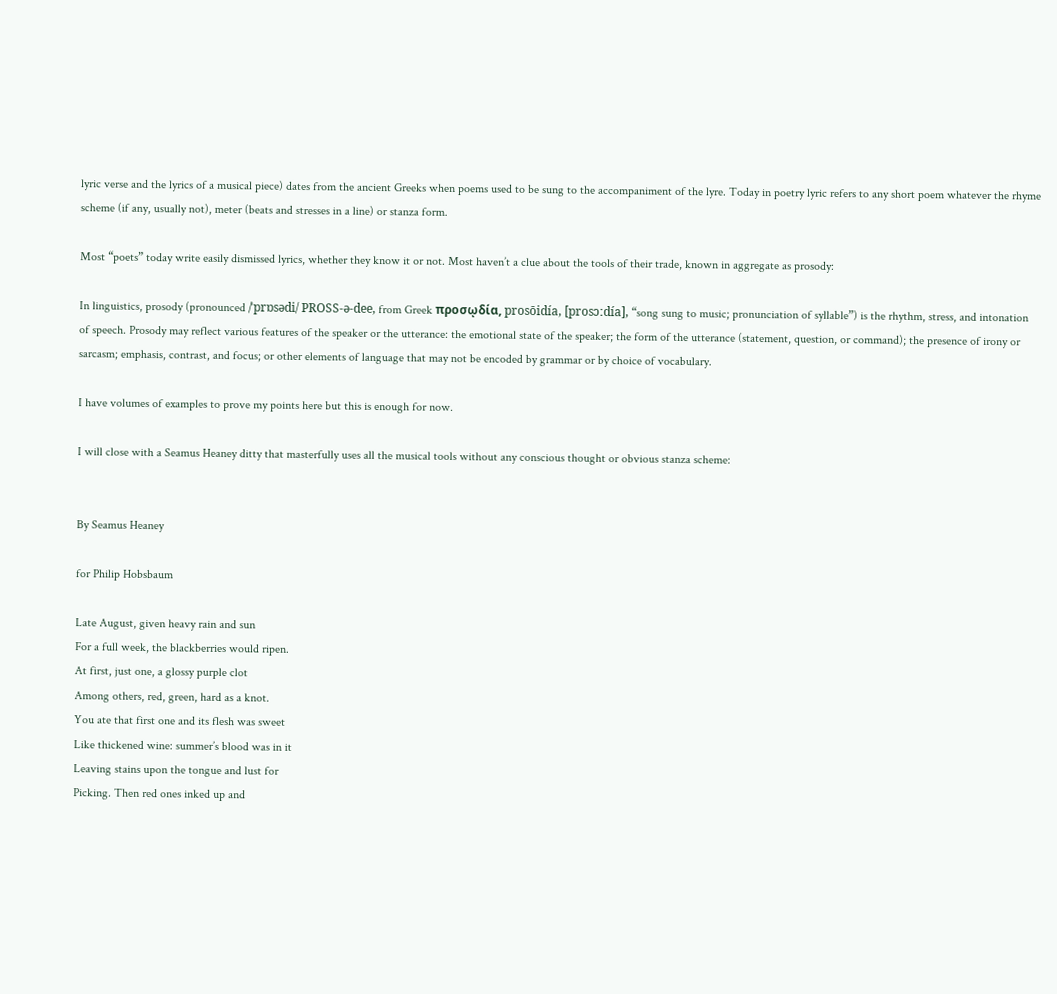lyric verse and the lyrics of a musical piece) dates from the ancient Greeks when poems used to be sung to the accompaniment of the lyre. Today in poetry lyric refers to any short poem whatever the rhyme scheme (if any, usually not), meter (beats and stresses in a line) or stanza form.

Most “poets” today write easily dismissed lyrics, whether they know it or not. Most haven’t a clue about the tools of their trade, known in aggregate as prosody:

In linguistics, prosody (pronounced /ˈprɒsədi/ PROSS-ə-dee, from Greek προσῳδία, prosōidía, [prosɔːdía], “song sung to music; pronunciation of syllable”) is the rhythm, stress, and intonation of speech. Prosody may reflect various features of the speaker or the utterance: the emotional state of the speaker; the form of the utterance (statement, question, or command); the presence of irony or sarcasm; emphasis, contrast, and focus; or other elements of language that may not be encoded by grammar or by choice of vocabulary.

I have volumes of examples to prove my points here but this is enough for now.

I will close with a Seamus Heaney ditty that masterfully uses all the musical tools without any conscious thought or obvious stanza scheme:


By Seamus Heaney

for Philip Hobsbaum

Late August, given heavy rain and sun
For a full week, the blackberries would ripen.
At first, just one, a glossy purple clot
Among others, red, green, hard as a knot.
You ate that first one and its flesh was sweet
Like thickened wine: summer’s blood was in it
Leaving stains upon the tongue and lust for
Picking. Then red ones inked up and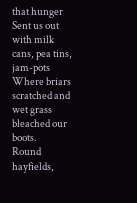that hunger
Sent us out with milk cans, pea tins, jam-pots
Where briars scratched and wet grass bleached our boots.
Round hayfields,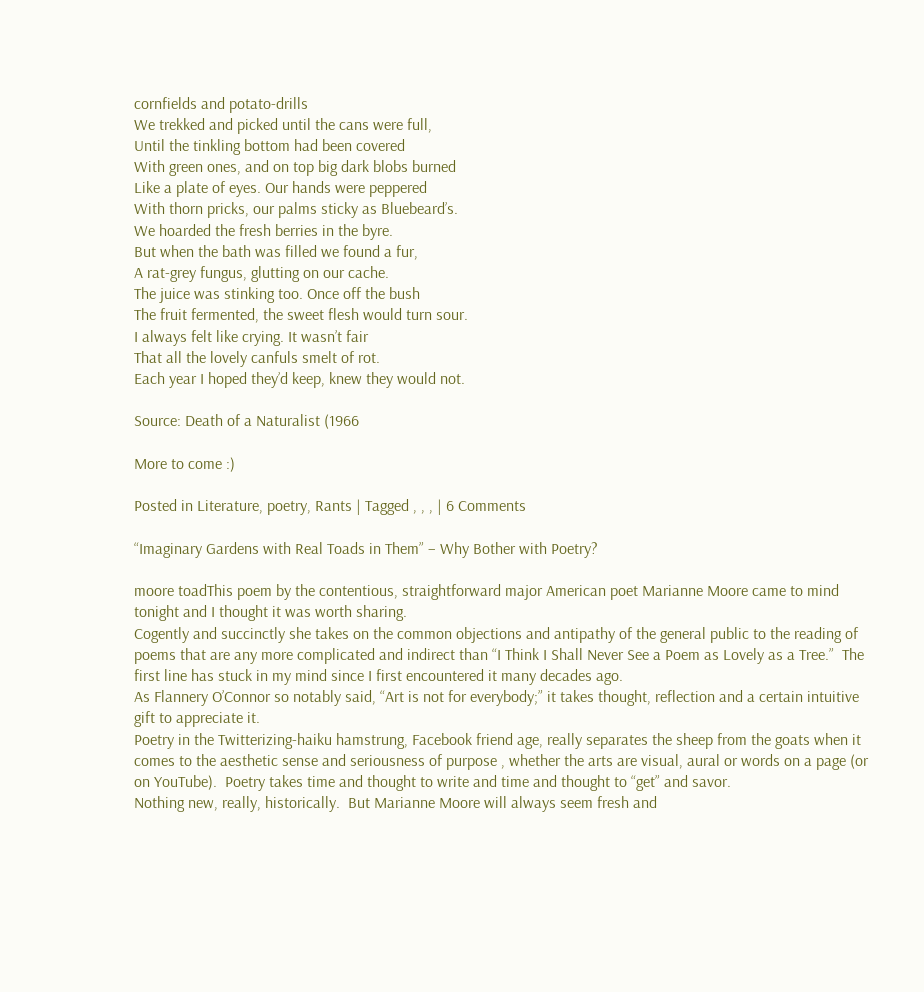cornfields and potato-drills
We trekked and picked until the cans were full,
Until the tinkling bottom had been covered
With green ones, and on top big dark blobs burned
Like a plate of eyes. Our hands were peppered
With thorn pricks, our palms sticky as Bluebeard’s.
We hoarded the fresh berries in the byre.
But when the bath was filled we found a fur,
A rat-grey fungus, glutting on our cache.
The juice was stinking too. Once off the bush
The fruit fermented, the sweet flesh would turn sour.
I always felt like crying. It wasn’t fair
That all the lovely canfuls smelt of rot.
Each year I hoped they’d keep, knew they would not.

Source: Death of a Naturalist (1966

More to come :)

Posted in Literature, poetry, Rants | Tagged , , , | 6 Comments

“Imaginary Gardens with Real Toads in Them” – Why Bother with Poetry?

moore toadThis poem by the contentious, straightforward major American poet Marianne Moore came to mind tonight and I thought it was worth sharing.
Cogently and succinctly she takes on the common objections and antipathy of the general public to the reading of poems that are any more complicated and indirect than “I Think I Shall Never See a Poem as Lovely as a Tree.”  The first line has stuck in my mind since I first encountered it many decades ago.
As Flannery O’Connor so notably said, “Art is not for everybody;” it takes thought, reflection and a certain intuitive gift to appreciate it.
Poetry in the Twitterizing-haiku hamstrung, Facebook friend age, really separates the sheep from the goats when it comes to the aesthetic sense and seriousness of purpose , whether the arts are visual, aural or words on a page (or on YouTube).  Poetry takes time and thought to write and time and thought to “get” and savor.
Nothing new, really, historically.  But Marianne Moore will always seem fresh and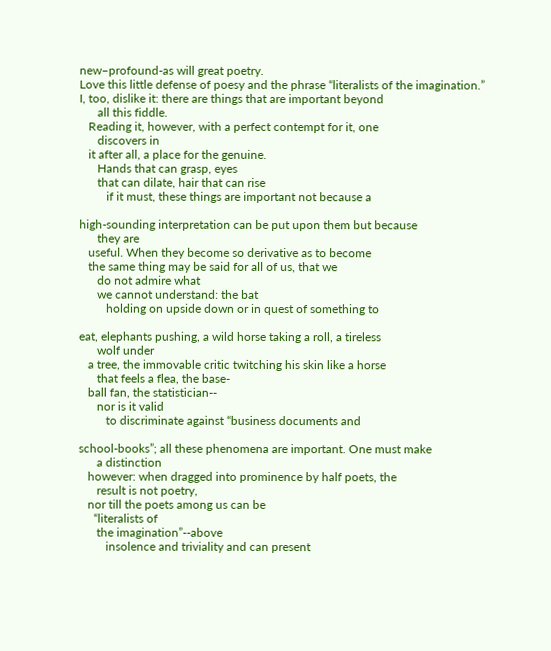new–profound-as will great poetry.
Love this little defense of poesy and the phrase “literalists of the imagination.”
I, too, dislike it: there are things that are important beyond
      all this fiddle.
   Reading it, however, with a perfect contempt for it, one
      discovers in
   it after all, a place for the genuine.
      Hands that can grasp, eyes
      that can dilate, hair that can rise
         if it must, these things are important not because a

high-sounding interpretation can be put upon them but because
      they are
   useful. When they become so derivative as to become
   the same thing may be said for all of us, that we
      do not admire what
      we cannot understand: the bat
         holding on upside down or in quest of something to

eat, elephants pushing, a wild horse taking a roll, a tireless
      wolf under
   a tree, the immovable critic twitching his skin like a horse
      that feels a flea, the base-
   ball fan, the statistician--
      nor is it valid
         to discriminate against “business documents and

school-books”; all these phenomena are important. One must make
      a distinction
   however: when dragged into prominence by half poets, the
      result is not poetry,
   nor till the poets among us can be
     “literalists of
      the imagination”--above
         insolence and triviality and can present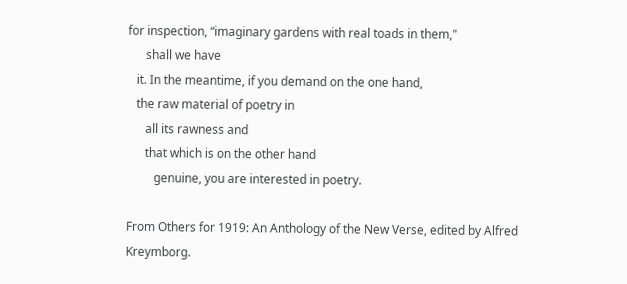for inspection, “imaginary gardens with real toads in them,"
      shall we have
   it. In the meantime, if you demand on the one hand,
   the raw material of poetry in
      all its rawness and
      that which is on the other hand
         genuine, you are interested in poetry.

From Others for 1919: An Anthology of the New Verse, edited by Alfred Kreymborg.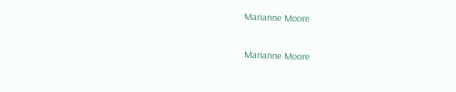Marianne Moore

Marianne Moore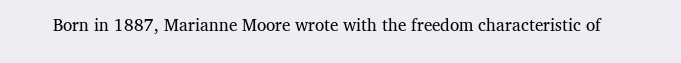Born in 1887, Marianne Moore wrote with the freedom characteristic of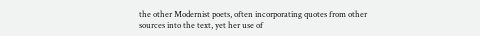the other Modernist poets, often incorporating quotes from other sources into the text, yet her use of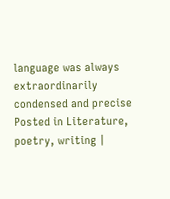language was always extraordinarily condensed and precise
Posted in Literature, poetry, writing |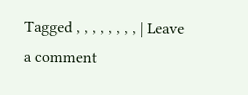Tagged , , , , , , , , | Leave a comment